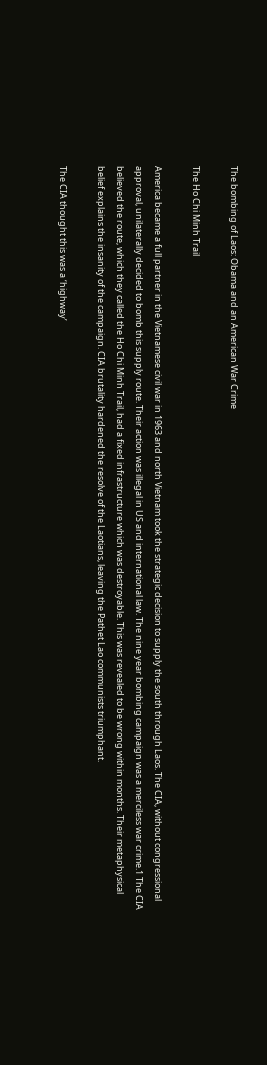The bombing of Laos: Obama and an American War Crime

The Ho Chi Minh Trail

America became a full partner in the Vietnamese civil war in 1963 and north Vietnam took the strategic decision to supply the south through Laos. The CIA, without congressional approval, unilaterally decided to bomb this supply route. Their action was illegal in US and international law. The nine year bombing campaign was a merciless war crime.1 The CIA believed the route, which they called the Ho Chi Minh Trail, had a fixed infrastructure which was destroyable. This was revealed to be wrong within months. Their metaphysical belief explains the insanity of the campaign. CIA brutality hardened the resolve of the Laotians, leaving the Pathet Lao communists triumphant.

The CIA thought this was a ‘highway’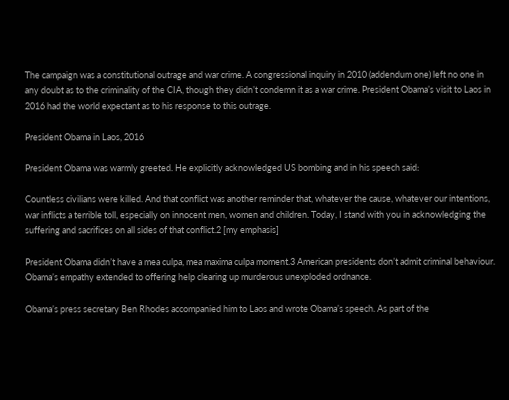The campaign was a constitutional outrage and war crime. A congressional inquiry in 2010 (addendum one) left no one in any doubt as to the criminality of the CIA, though they didn’t condemn it as a war crime. President Obama’s visit to Laos in 2016 had the world expectant as to his response to this outrage.

President Obama in Laos, 2016

President Obama was warmly greeted. He explicitly acknowledged US bombing and in his speech said:

Countless civilians were killed. And that conflict was another reminder that, whatever the cause, whatever our intentions, war inflicts a terrible toll, especially on innocent men, women and children. Today, I stand with you in acknowledging the suffering and sacrifices on all sides of that conflict.2 [my emphasis]

President Obama didn’t have a mea culpa, mea maxima culpa moment.3 American presidents don’t admit criminal behaviour. Obama’s empathy extended to offering help clearing up murderous unexploded ordnance.

Obama’s press secretary Ben Rhodes accompanied him to Laos and wrote Obama’s speech. As part of the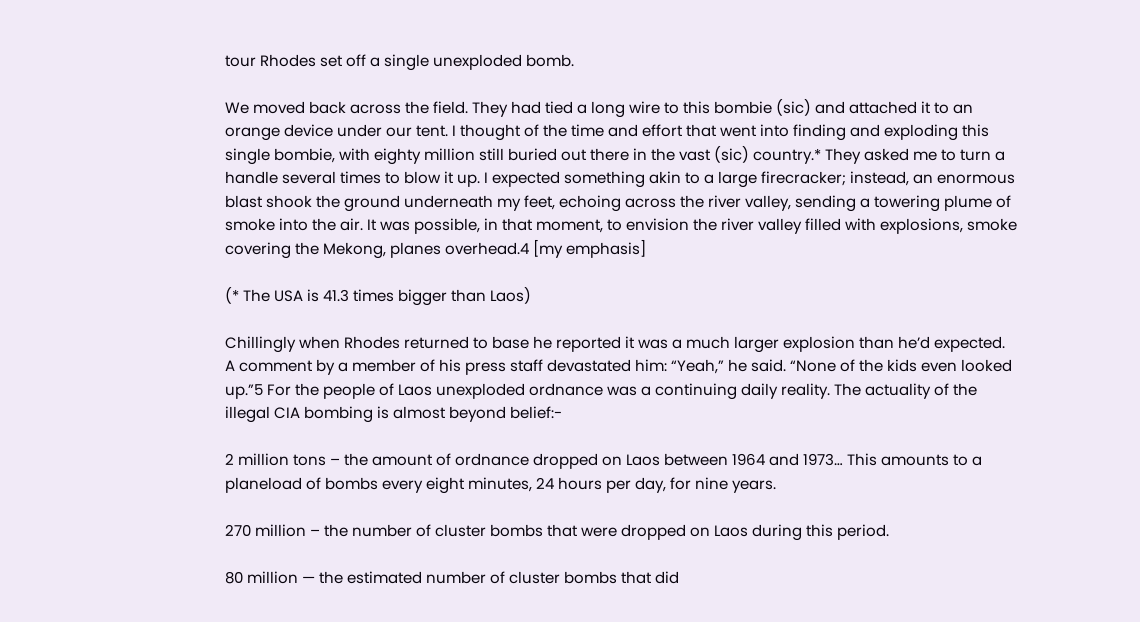tour Rhodes set off a single unexploded bomb.

We moved back across the field. They had tied a long wire to this bombie (sic) and attached it to an orange device under our tent. I thought of the time and effort that went into finding and exploding this single bombie, with eighty million still buried out there in the vast (sic) country.* They asked me to turn a handle several times to blow it up. I expected something akin to a large firecracker; instead, an enormous blast shook the ground underneath my feet, echoing across the river valley, sending a towering plume of smoke into the air. It was possible, in that moment, to envision the river valley filled with explosions, smoke covering the Mekong, planes overhead.4 [my emphasis]

(* The USA is 41.3 times bigger than Laos)

Chillingly when Rhodes returned to base he reported it was a much larger explosion than he’d expected. A comment by a member of his press staff devastated him: “Yeah,” he said. “None of the kids even looked up.”5 For the people of Laos unexploded ordnance was a continuing daily reality. The actuality of the illegal CIA bombing is almost beyond belief:-

2 million tons – the amount of ordnance dropped on Laos between 1964 and 1973… This amounts to a planeload of bombs every eight minutes, 24 hours per day, for nine years.

270 million – the number of cluster bombs that were dropped on Laos during this period.

80 million — the estimated number of cluster bombs that did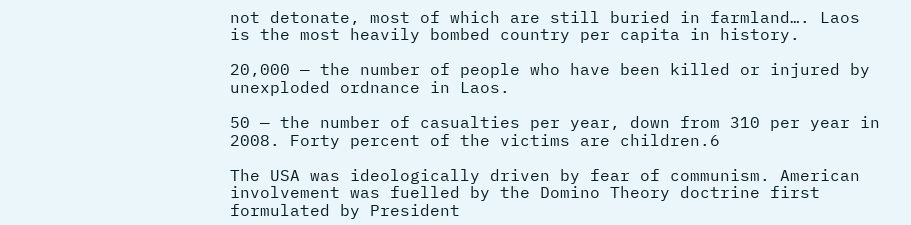not detonate, most of which are still buried in farmland…. Laos is the most heavily bombed country per capita in history.

20,000 — the number of people who have been killed or injured by unexploded ordnance in Laos.

50 — the number of casualties per year, down from 310 per year in 2008. Forty percent of the victims are children.6

The USA was ideologically driven by fear of communism. American involvement was fuelled by the Domino Theory doctrine first formulated by President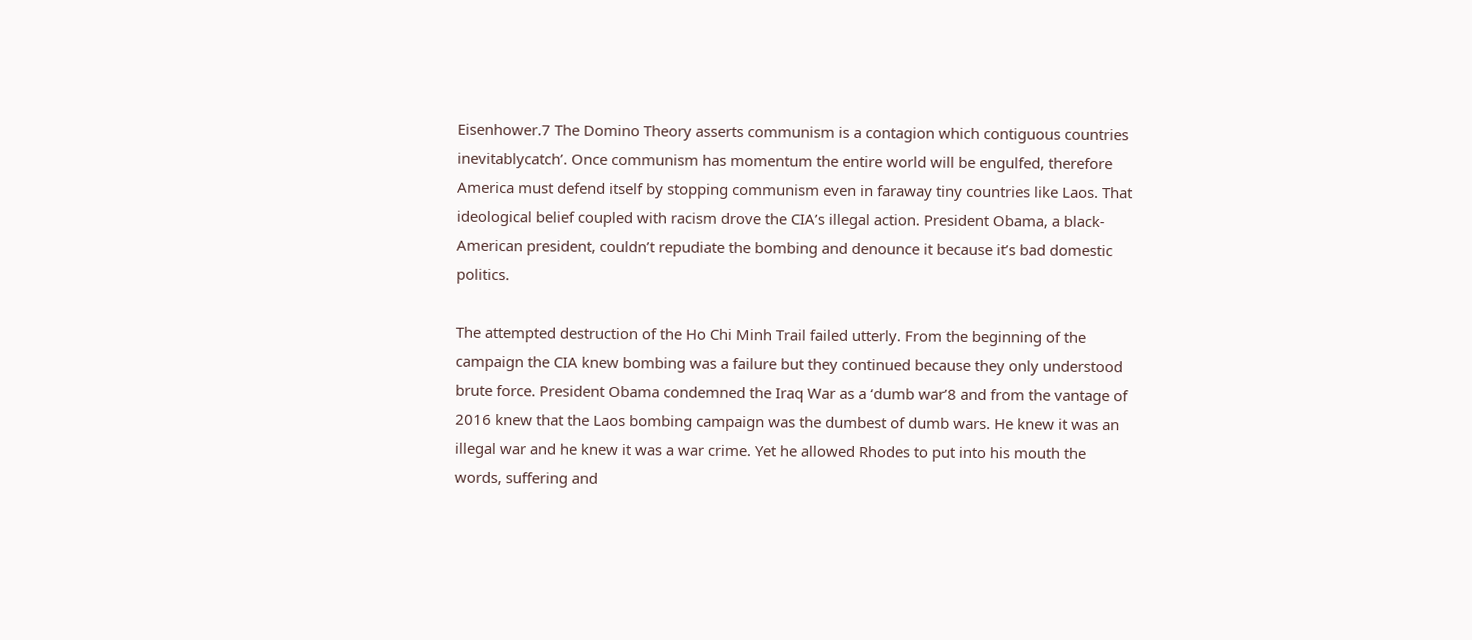Eisenhower.7 The Domino Theory asserts communism is a contagion which contiguous countries inevitablycatch’. Once communism has momentum the entire world will be engulfed, therefore America must defend itself by stopping communism even in faraway tiny countries like Laos. That ideological belief coupled with racism drove the CIA’s illegal action. President Obama, a black-American president, couldn’t repudiate the bombing and denounce it because it’s bad domestic politics.

The attempted destruction of the Ho Chi Minh Trail failed utterly. From the beginning of the campaign the CIA knew bombing was a failure but they continued because they only understood brute force. President Obama condemned the Iraq War as a ‘dumb war’8 and from the vantage of 2016 knew that the Laos bombing campaign was the dumbest of dumb wars. He knew it was an illegal war and he knew it was a war crime. Yet he allowed Rhodes to put into his mouth the words, suffering and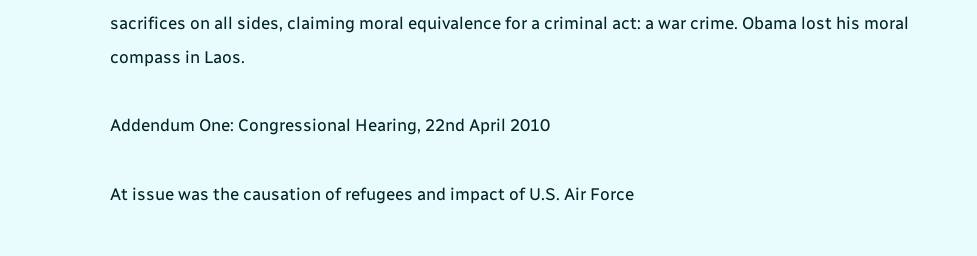sacrifices on all sides, claiming moral equivalence for a criminal act: a war crime. Obama lost his moral compass in Laos.

Addendum One: Congressional Hearing, 22nd April 2010

At issue was the causation of refugees and impact of U.S. Air Force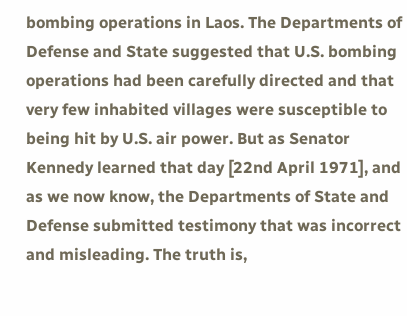bombing operations in Laos. The Departments of Defense and State suggested that U.S. bombing operations had been carefully directed and that very few inhabited villages were susceptible to being hit by U.S. air power. But as Senator Kennedy learned that day [22nd April 1971], and as we now know, the Departments of State and Defense submitted testimony that was incorrect and misleading. The truth is,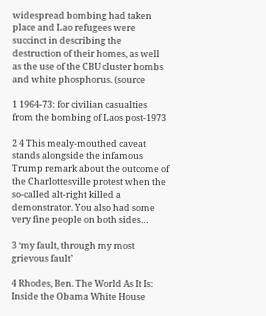widespread bombing had taken place and Lao refugees were succinct in describing the destruction of their homes, as well as the use of the CBU cluster bombs and white phosphorus. (source

1 1964-73: for civilian casualties from the bombing of Laos post-1973

2 4 This mealy-mouthed caveat stands alongside the infamous Trump remark about the outcome of the Charlottesville protest when the so-called alt-right killed a demonstrator. You also had some very fine people on both sides…

3 ‘my fault, through my most grievous fault’

4 Rhodes, Ben. The World As It Is: Inside the Obama White House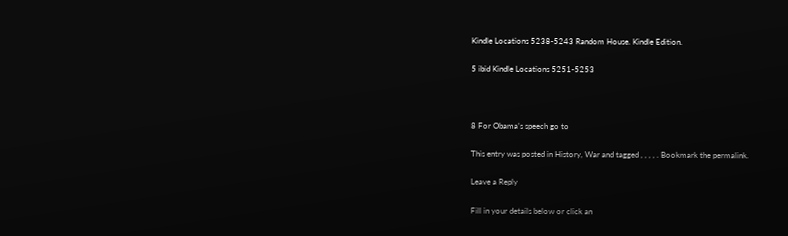Kindle Locations 5238-5243 Random House. Kindle Edition.

5 ibid Kindle Locations 5251-5253



8 For Obama’s speech go to

This entry was posted in History, War and tagged , , , , . Bookmark the permalink.

Leave a Reply

Fill in your details below or click an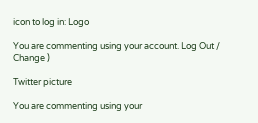icon to log in: Logo

You are commenting using your account. Log Out /  Change )

Twitter picture

You are commenting using your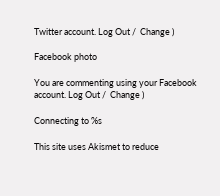Twitter account. Log Out /  Change )

Facebook photo

You are commenting using your Facebook account. Log Out /  Change )

Connecting to %s

This site uses Akismet to reduce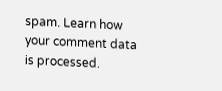spam. Learn how your comment data is processed.